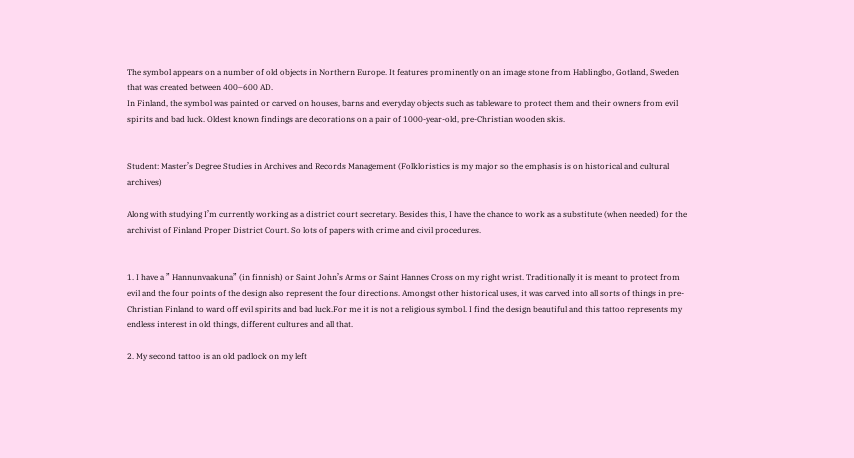The symbol appears on a number of old objects in Northern Europe. It features prominently on an image stone from Hablingbo, Gotland, Sweden that was created between 400–600 AD.
In Finland, the symbol was painted or carved on houses, barns and everyday objects such as tableware to protect them and their owners from evil spirits and bad luck. Oldest known findings are decorations on a pair of 1000-year-old, pre-Christian wooden skis.


Student: Master’s Degree Studies in Archives and Records Management (Folkloristics is my major so the emphasis is on historical and cultural archives)

Along with studying I’m currently working as a district court secretary. Besides this, I have the chance to work as a substitute (when needed) for the archivist of Finland Proper District Court. So lots of papers with crime and civil procedures.


1. I have a ” Hannunvaakuna” (in finnish) or Saint John’s Arms or Saint Hannes Cross on my right wrist. Traditionally it is meant to protect from evil and the four points of the design also represent the four directions. Amongst other historical uses, it was carved into all sorts of things in pre-Christian Finland to ward off evil spirits and bad luck.For me it is not a religious symbol. I find the design beautiful and this tattoo represents my endless interest in old things, different cultures and all that.

2. My second tattoo is an old padlock on my left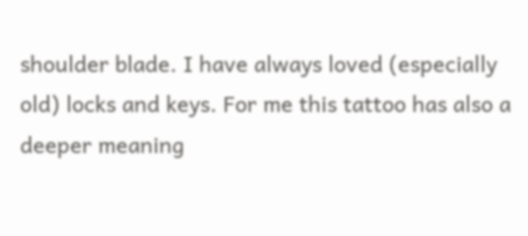shoulder blade. I have always loved (especially old) locks and keys. For me this tattoo has also a deeper meaning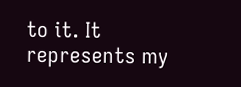to it. It represents my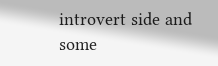introvert side and some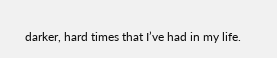darker, hard times that I’ve had in my life.